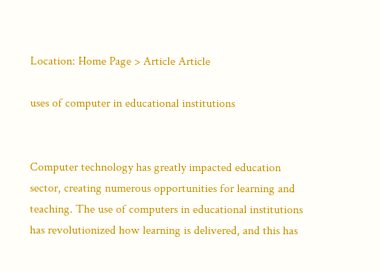Location: Home Page > Article Article

uses of computer in educational institutions


Computer technology has greatly impacted education sector, creating numerous opportunities for learning and teaching. The use of computers in educational institutions has revolutionized how learning is delivered, and this has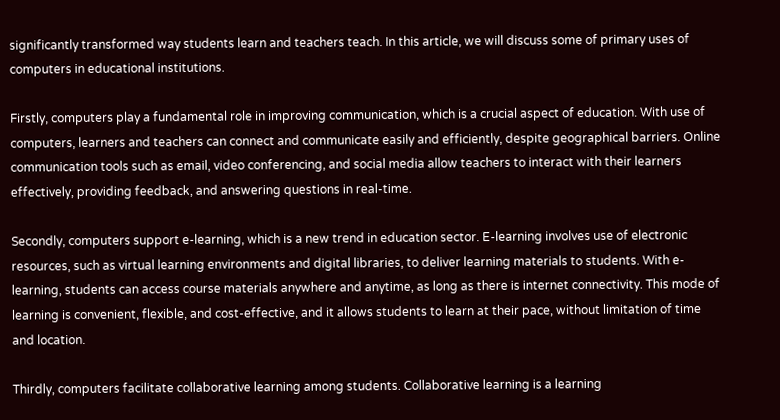significantly transformed way students learn and teachers teach. In this article, we will discuss some of primary uses of computers in educational institutions.

Firstly, computers play a fundamental role in improving communication, which is a crucial aspect of education. With use of computers, learners and teachers can connect and communicate easily and efficiently, despite geographical barriers. Online communication tools such as email, video conferencing, and social media allow teachers to interact with their learners effectively, providing feedback, and answering questions in real-time.

Secondly, computers support e-learning, which is a new trend in education sector. E-learning involves use of electronic resources, such as virtual learning environments and digital libraries, to deliver learning materials to students. With e-learning, students can access course materials anywhere and anytime, as long as there is internet connectivity. This mode of learning is convenient, flexible, and cost-effective, and it allows students to learn at their pace, without limitation of time and location.

Thirdly, computers facilitate collaborative learning among students. Collaborative learning is a learning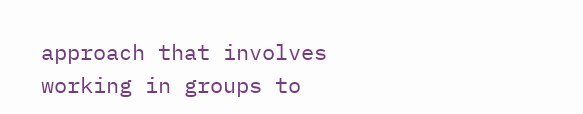approach that involves working in groups to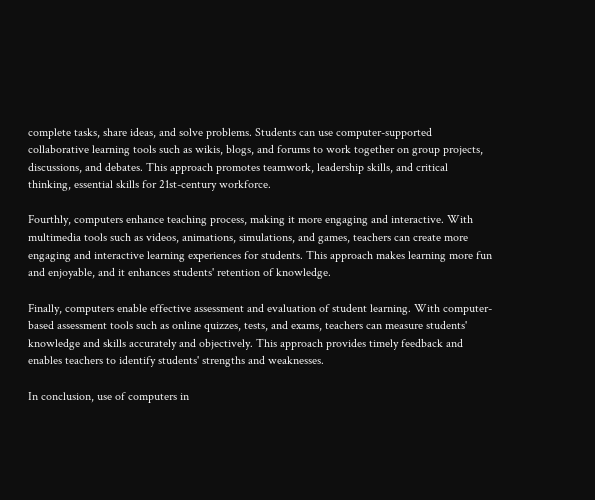complete tasks, share ideas, and solve problems. Students can use computer-supported collaborative learning tools such as wikis, blogs, and forums to work together on group projects, discussions, and debates. This approach promotes teamwork, leadership skills, and critical thinking, essential skills for 21st-century workforce.

Fourthly, computers enhance teaching process, making it more engaging and interactive. With multimedia tools such as videos, animations, simulations, and games, teachers can create more engaging and interactive learning experiences for students. This approach makes learning more fun and enjoyable, and it enhances students' retention of knowledge.

Finally, computers enable effective assessment and evaluation of student learning. With computer-based assessment tools such as online quizzes, tests, and exams, teachers can measure students' knowledge and skills accurately and objectively. This approach provides timely feedback and enables teachers to identify students' strengths and weaknesses.

In conclusion, use of computers in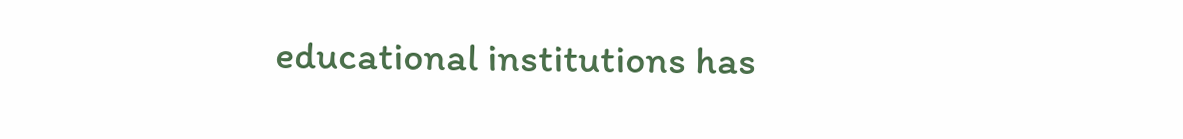educational institutions has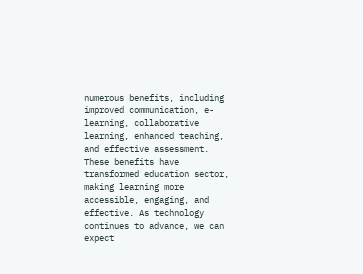numerous benefits, including improved communication, e-learning, collaborative learning, enhanced teaching, and effective assessment. These benefits have transformed education sector, making learning more accessible, engaging, and effective. As technology continues to advance, we can expect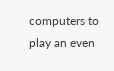computers to play an even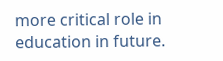more critical role in education in future.